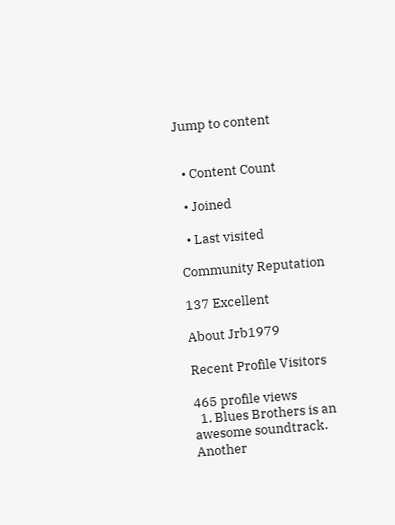Jump to content


  • Content Count

  • Joined

  • Last visited

Community Reputation

137 Excellent

About Jrb1979

Recent Profile Visitors

465 profile views
  1. Blues Brothers is an awesome soundtrack. Another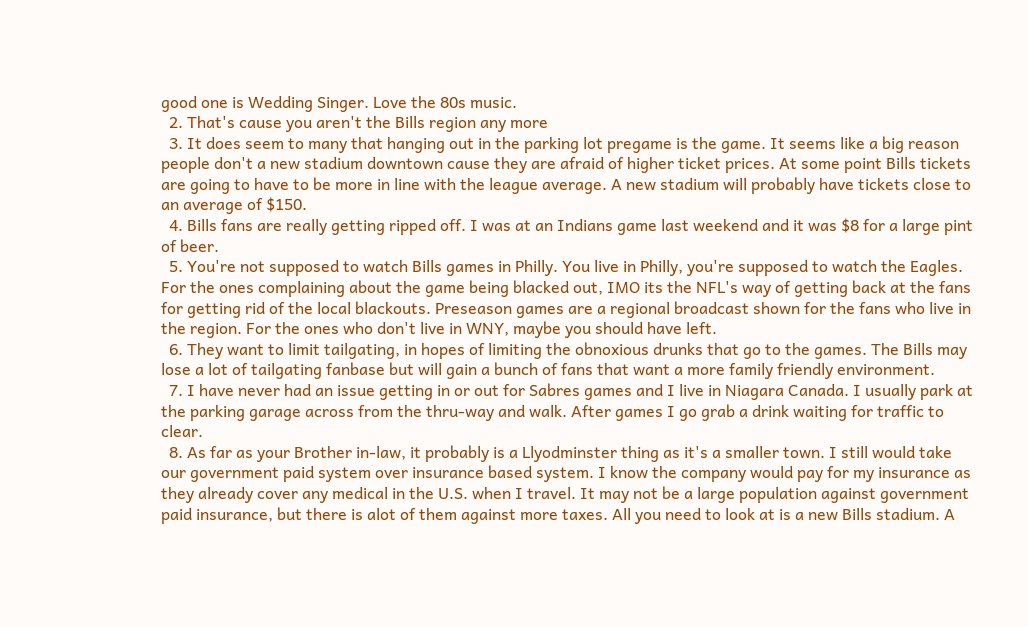good one is Wedding Singer. Love the 80s music.
  2. That's cause you aren't the Bills region any more
  3. It does seem to many that hanging out in the parking lot pregame is the game. It seems like a big reason people don't a new stadium downtown cause they are afraid of higher ticket prices. At some point Bills tickets are going to have to be more in line with the league average. A new stadium will probably have tickets close to an average of $150.
  4. Bills fans are really getting ripped off. I was at an Indians game last weekend and it was $8 for a large pint of beer.
  5. You're not supposed to watch Bills games in Philly. You live in Philly, you're supposed to watch the Eagles. For the ones complaining about the game being blacked out, IMO its the NFL's way of getting back at the fans for getting rid of the local blackouts. Preseason games are a regional broadcast shown for the fans who live in the region. For the ones who don't live in WNY, maybe you should have left.
  6. They want to limit tailgating, in hopes of limiting the obnoxious drunks that go to the games. The Bills may lose a lot of tailgating fanbase but will gain a bunch of fans that want a more family friendly environment.
  7. I have never had an issue getting in or out for Sabres games and I live in Niagara Canada. I usually park at the parking garage across from the thru-way and walk. After games I go grab a drink waiting for traffic to clear.
  8. As far as your Brother in-law, it probably is a Llyodminster thing as it's a smaller town. I still would take our government paid system over insurance based system. I know the company would pay for my insurance as they already cover any medical in the U.S. when I travel. It may not be a large population against government paid insurance, but there is alot of them against more taxes. All you need to look at is a new Bills stadium. A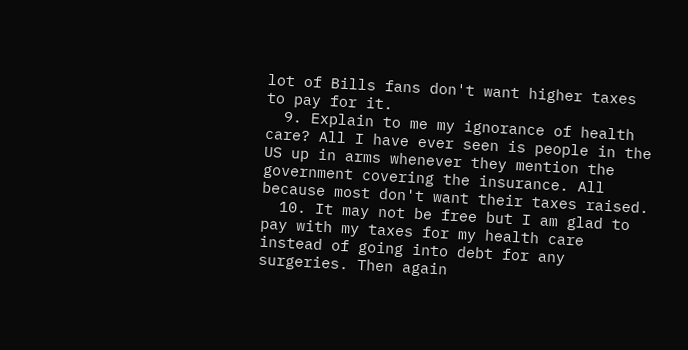lot of Bills fans don't want higher taxes to pay for it.
  9. Explain to me my ignorance of health care? All I have ever seen is people in the US up in arms whenever they mention the government covering the insurance. All because most don't want their taxes raised.
  10. It may not be free but I am glad to pay with my taxes for my health care instead of going into debt for any surgeries. Then again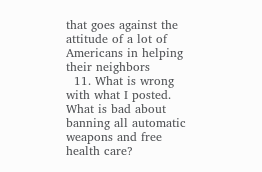that goes against the attitude of a lot of Americans in helping their neighbors
  11. What is wrong with what I posted. What is bad about banning all automatic weapons and free health care?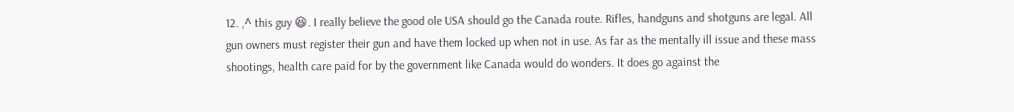12. ,^ this guy 😆. I really believe the good ole USA should go the Canada route. Rifles, handguns and shotguns are legal. All gun owners must register their gun and have them locked up when not in use. As far as the mentally ill issue and these mass shootings, health care paid for by the government like Canada would do wonders. It does go against the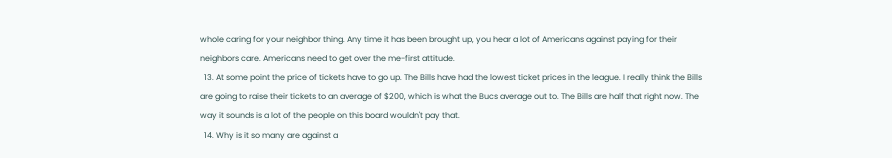whole caring for your neighbor thing. Any time it has been brought up, you hear a lot of Americans against paying for their neighbors care. Americans need to get over the me-first attitude.
  13. At some point the price of tickets have to go up. The Bills have had the lowest ticket prices in the league. I really think the Bills are going to raise their tickets to an average of $200, which is what the Bucs average out to. The Bills are half that right now. The way it sounds is a lot of the people on this board wouldn't pay that.
  14. Why is it so many are against a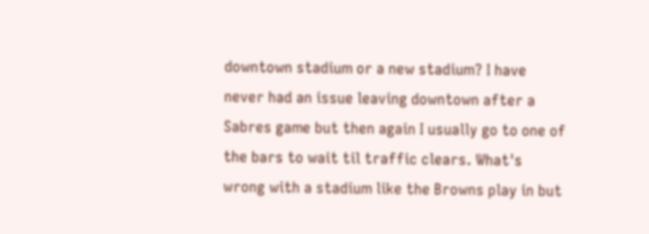downtown stadium or a new stadium? I have never had an issue leaving downtown after a Sabres game but then again I usually go to one of the bars to wait til traffic clears. What's wrong with a stadium like the Browns play in but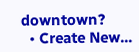downtown?
  • Create New...